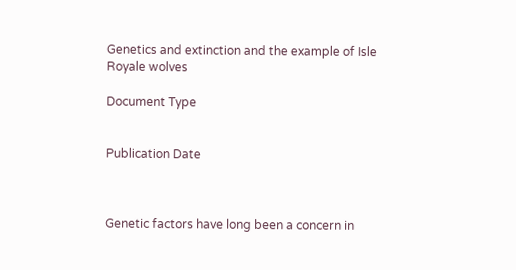Genetics and extinction and the example of Isle Royale wolves

Document Type


Publication Date



Genetic factors have long been a concern in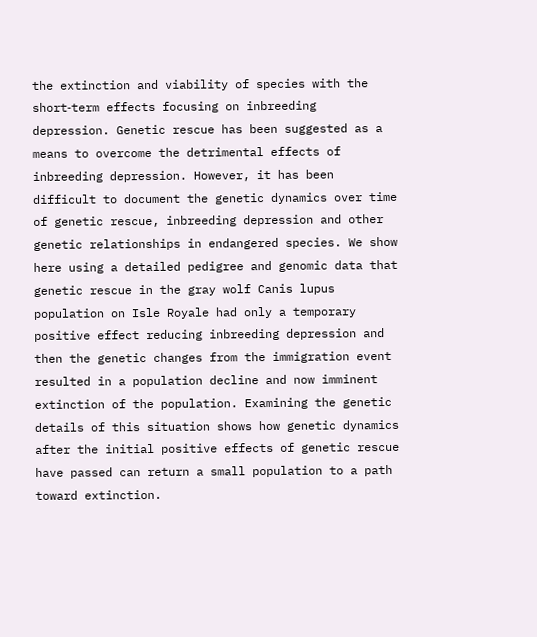the extinction and viability of species with the short‐term effects focusing on inbreeding depression. Genetic rescue has been suggested as a means to overcome the detrimental effects of inbreeding depression. However, it has been difficult to document the genetic dynamics over time of genetic rescue, inbreeding depression and other genetic relationships in endangered species. We show here using a detailed pedigree and genomic data that genetic rescue in the gray wolf Canis lupus population on Isle Royale had only a temporary positive effect reducing inbreeding depression and then the genetic changes from the immigration event resulted in a population decline and now imminent extinction of the population. Examining the genetic details of this situation shows how genetic dynamics after the initial positive effects of genetic rescue have passed can return a small population to a path toward extinction.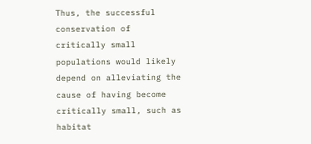Thus, the successful conservation of critically small populations would likely depend on alleviating the cause of having become critically small, such as habitat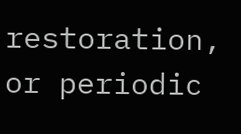restoration, or periodic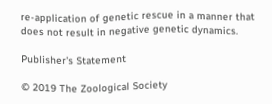re‐application of genetic rescue in a manner that does not result in negative genetic dynamics.

Publisher's Statement

© 2019 The Zoological Society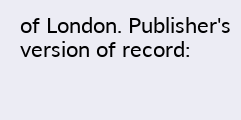of London. Publisher's version of record: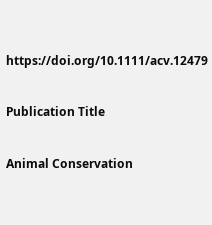https://doi.org/10.1111/acv.12479

Publication Title

Animal Conservation